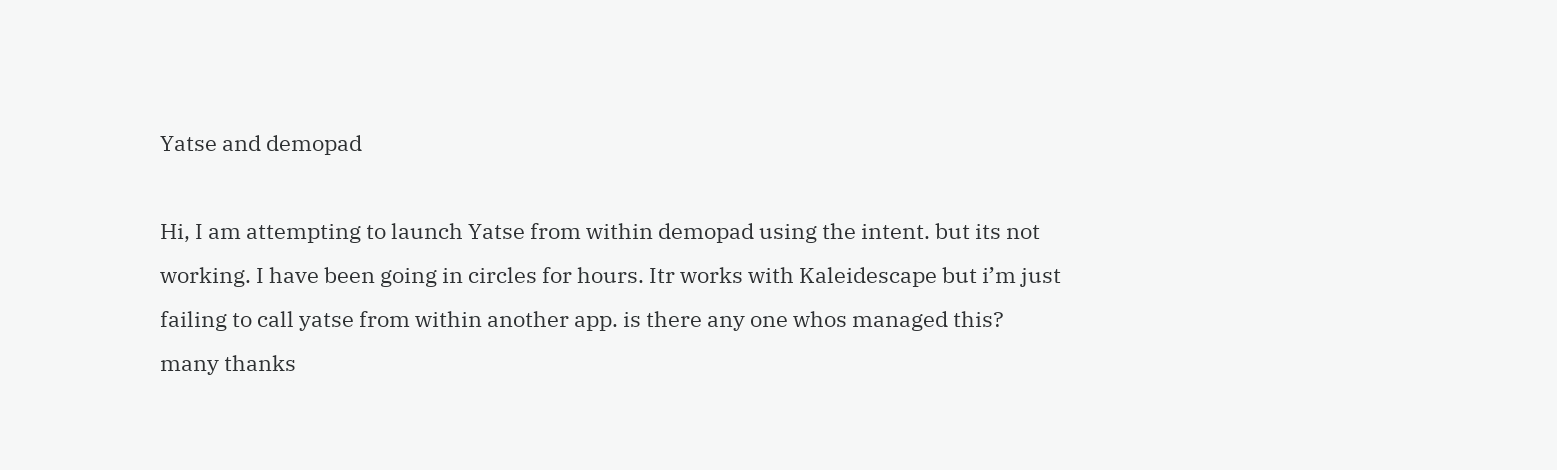Yatse and demopad

Hi, I am attempting to launch Yatse from within demopad using the intent. but its not working. I have been going in circles for hours. Itr works with Kaleidescape but i’m just failing to call yatse from within another app. is there any one whos managed this?
many thanks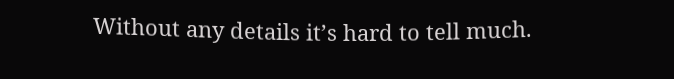Without any details it’s hard to tell much.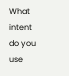What intent do you use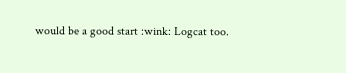would be a good start :wink: Logcat too.